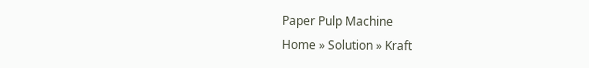Paper Pulp Machine
Home » Solution » Kraft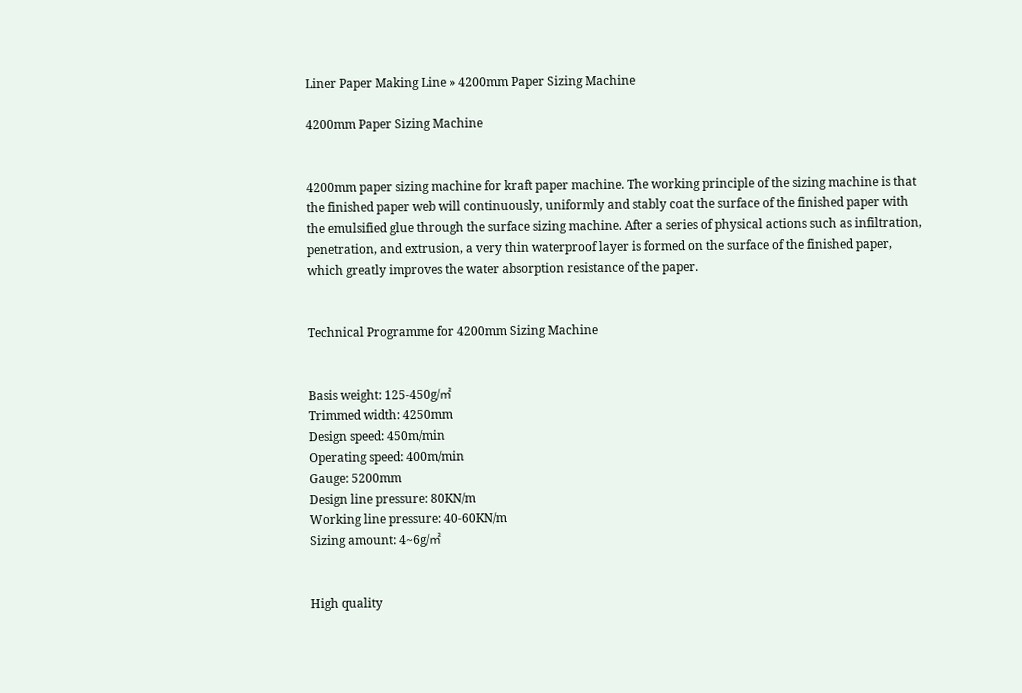Liner Paper Making Line » 4200mm Paper Sizing Machine

4200mm Paper Sizing Machine


4200mm paper sizing machine for kraft paper machine. The working principle of the sizing machine is that the finished paper web will continuously, uniformly and stably coat the surface of the finished paper with the emulsified glue through the surface sizing machine. After a series of physical actions such as infiltration, penetration, and extrusion, a very thin waterproof layer is formed on the surface of the finished paper, which greatly improves the water absorption resistance of the paper.


Technical Programme for 4200mm Sizing Machine


Basis weight: 125-450g/㎡
Trimmed width: 4250mm
Design speed: 450m/min
Operating speed: 400m/min
Gauge: 5200mm
Design line pressure: 80KN/m
Working line pressure: 40-60KN/m
Sizing amount: 4~6g/㎡


High quality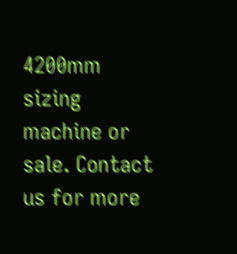4200mm sizing machine or sale. Contact us for more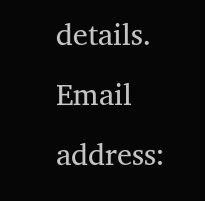details. Email address: